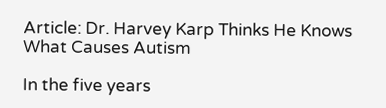Article: Dr. Harvey Karp Thinks He Knows What Causes Autism

In the five years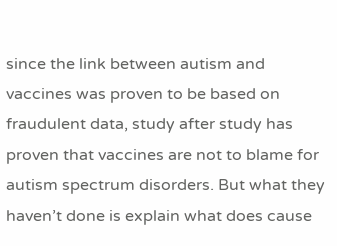since the link between autism and vaccines was proven to be based on fraudulent data, study after study has proven that vaccines are not to blame for autism spectrum disorders. But what they haven’t done is explain what does cause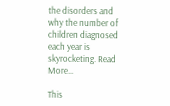the disorders and why the number of children diagnosed each year is skyrocketing. Read More…

This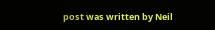post was written by Neil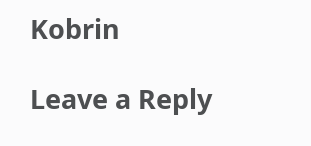Kobrin

Leave a Reply